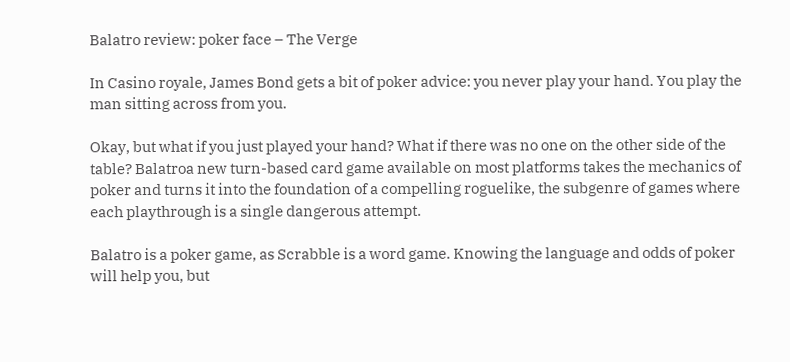Balatro review: poker face – The Verge

In Casino royale, James Bond gets a bit of poker advice: you never play your hand. You play the man sitting across from you.

Okay, but what if you just played your hand? What if there was no one on the other side of the table? Balatroa new turn-based card game available on most platforms takes the mechanics of poker and turns it into the foundation of a compelling roguelike, the subgenre of games where each playthrough is a single dangerous attempt.

Balatro is a poker game, as Scrabble is a word game. Knowing the language and odds of poker will help you, but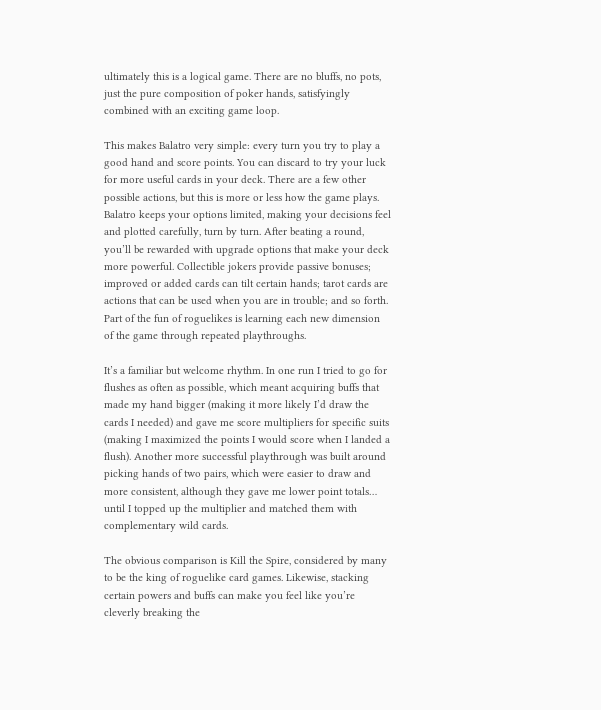ultimately this is a logical game. There are no bluffs, no pots, just the pure composition of poker hands, satisfyingly combined with an exciting game loop.

This makes Balatro very simple: every turn you try to play a good hand and score points. You can discard to try your luck for more useful cards in your deck. There are a few other possible actions, but this is more or less how the game plays. Balatro keeps your options limited, making your decisions feel and plotted carefully, turn by turn. After beating a round, you’ll be rewarded with upgrade options that make your deck more powerful. Collectible jokers provide passive bonuses; improved or added cards can tilt certain hands; tarot cards are actions that can be used when you are in trouble; and so forth. Part of the fun of roguelikes is learning each new dimension of the game through repeated playthroughs.

It’s a familiar but welcome rhythm. In one run I tried to go for flushes as often as possible, which meant acquiring buffs that made my hand bigger (making it more likely I’d draw the cards I needed) and gave me score multipliers for specific suits (making I maximized the points I would score when I landed a flush). Another more successful playthrough was built around picking hands of two pairs, which were easier to draw and more consistent, although they gave me lower point totals… until I topped up the multiplier and matched them with complementary wild cards.

The obvious comparison is Kill the Spire, considered by many to be the king of roguelike card games. Likewise, stacking certain powers and buffs can make you feel like you’re cleverly breaking the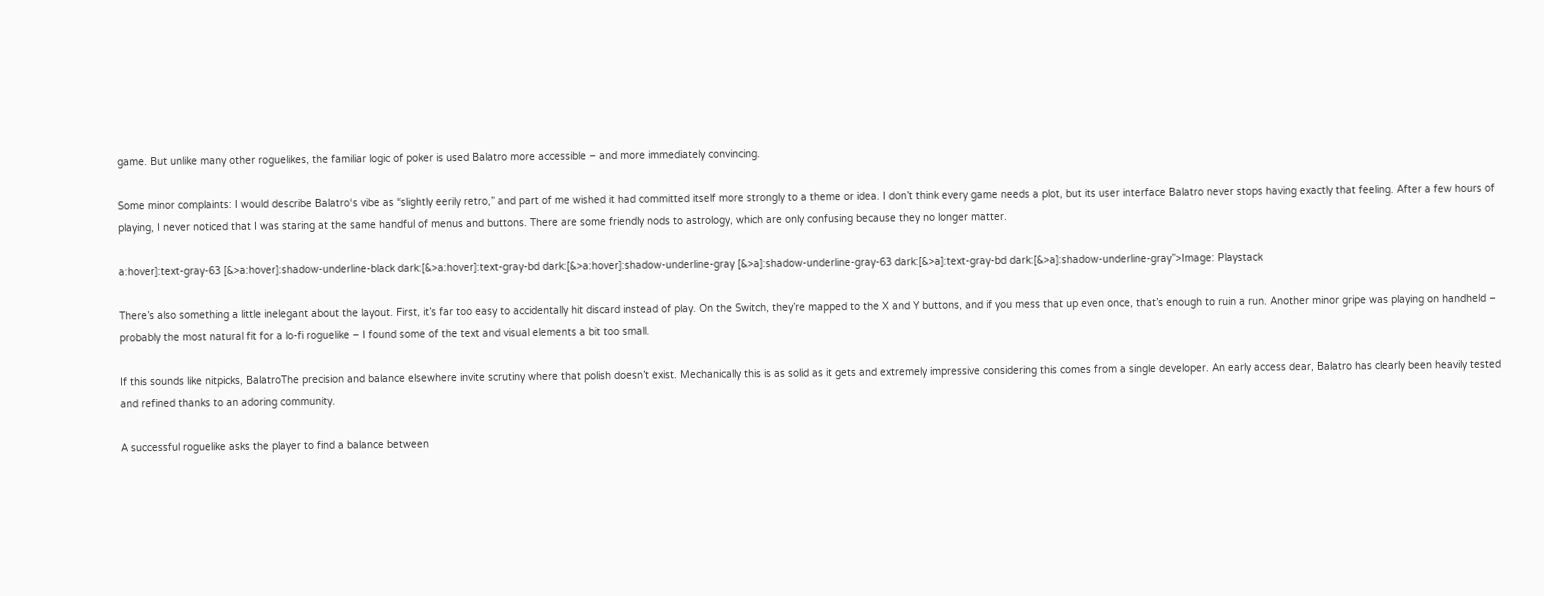game. But unlike many other roguelikes, the familiar logic of poker is used Balatro more accessible – and more immediately convincing.

Some minor complaints: I would describe Balatro‘s vibe as “slightly eerily retro,” and part of me wished it had committed itself more strongly to a theme or idea. I don’t think every game needs a plot, but its user interface Balatro never stops having exactly that feeling. After a few hours of playing, I never noticed that I was staring at the same handful of menus and buttons. There are some friendly nods to astrology, which are only confusing because they no longer matter.

a:hover]:text-gray-63 [&>a:hover]:shadow-underline-black dark:[&>a:hover]:text-gray-bd dark:[&>a:hover]:shadow-underline-gray [&>a]:shadow-underline-gray-63 dark:[&>a]:text-gray-bd dark:[&>a]:shadow-underline-gray”>Image: Playstack

There’s also something a little inelegant about the layout. First, it’s far too easy to accidentally hit discard instead of play. On the Switch, they’re mapped to the X and Y buttons, and if you mess that up even once, that’s enough to ruin a run. Another minor gripe was playing on handheld – probably the most natural fit for a lo-fi roguelike – I found some of the text and visual elements a bit too small.

If this sounds like nitpicks, BalatroThe precision and balance elsewhere invite scrutiny where that polish doesn’t exist. Mechanically this is as solid as it gets and extremely impressive considering this comes from a single developer. An early access dear, Balatro has clearly been heavily tested and refined thanks to an adoring community.

A successful roguelike asks the player to find a balance between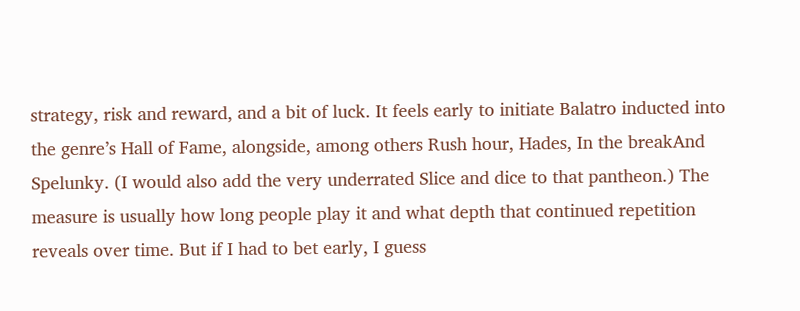strategy, risk and reward, and a bit of luck. It feels early to initiate Balatro inducted into the genre’s Hall of Fame, alongside, among others Rush hour, Hades, In the breakAnd Spelunky. (I would also add the very underrated Slice and dice to that pantheon.) The measure is usually how long people play it and what depth that continued repetition reveals over time. But if I had to bet early, I guess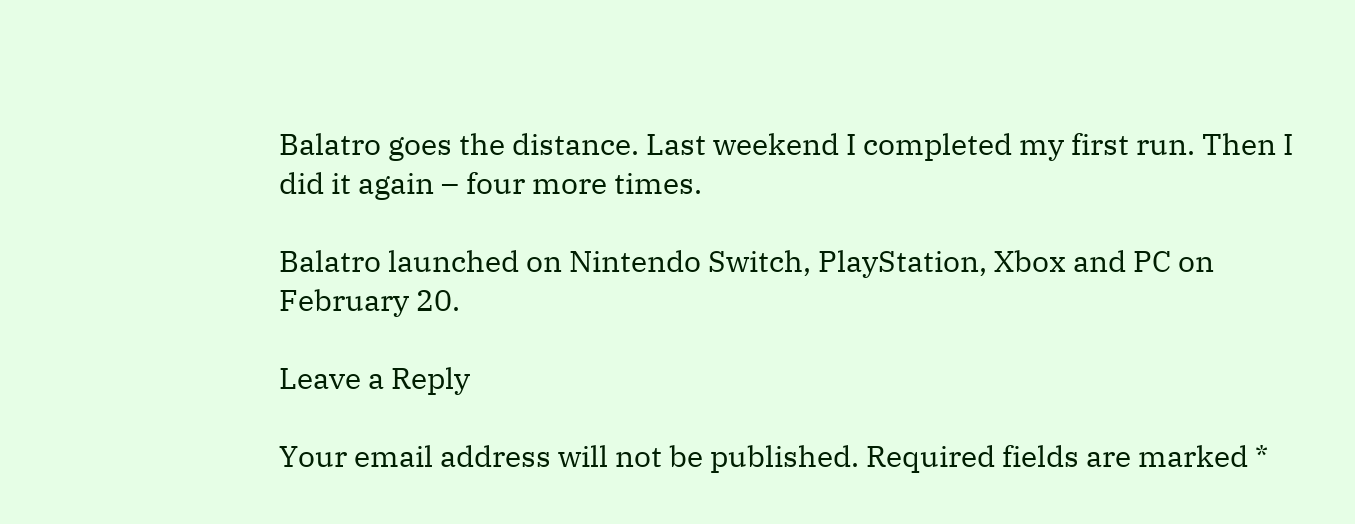Balatro goes the distance. Last weekend I completed my first run. Then I did it again – four more times.

Balatro launched on Nintendo Switch, PlayStation, Xbox and PC on February 20.

Leave a Reply

Your email address will not be published. Required fields are marked *